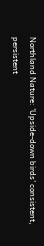Northland Nature: 'Upside-down birds' consistent, persistent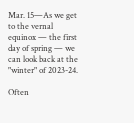Mar. 15—As we get to the vernal equinox — the first day of spring — we can look back at the "winter" of 2023-24.

Often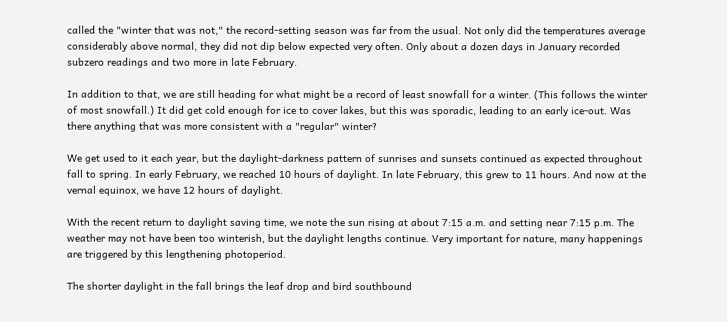called the "winter that was not," the record-setting season was far from the usual. Not only did the temperatures average considerably above normal, they did not dip below expected very often. Only about a dozen days in January recorded subzero readings and two more in late February.

In addition to that, we are still heading for what might be a record of least snowfall for a winter. (This follows the winter of most snowfall.) It did get cold enough for ice to cover lakes, but this was sporadic, leading to an early ice-out. Was there anything that was more consistent with a "regular" winter?

We get used to it each year, but the daylight-darkness pattern of sunrises and sunsets continued as expected throughout fall to spring. In early February, we reached 10 hours of daylight. In late February, this grew to 11 hours. And now at the vernal equinox, we have 12 hours of daylight.

With the recent return to daylight saving time, we note the sun rising at about 7:15 a.m. and setting near 7:15 p.m. The weather may not have been too winterish, but the daylight lengths continue. Very important for nature, many happenings are triggered by this lengthening photoperiod.

The shorter daylight in the fall brings the leaf drop and bird southbound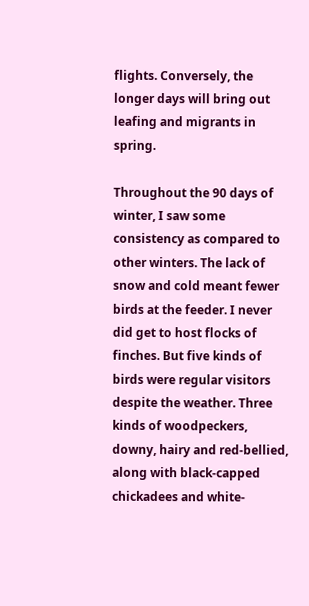flights. Conversely, the longer days will bring out leafing and migrants in spring.

Throughout the 90 days of winter, I saw some consistency as compared to other winters. The lack of snow and cold meant fewer birds at the feeder. I never did get to host flocks of finches. But five kinds of birds were regular visitors despite the weather. Three kinds of woodpeckers, downy, hairy and red-bellied, along with black-capped chickadees and white-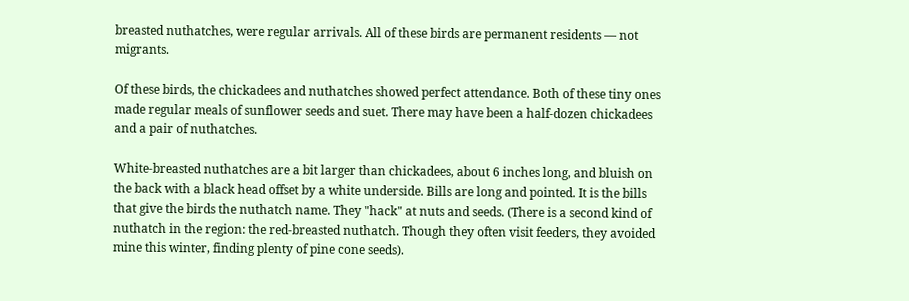breasted nuthatches, were regular arrivals. All of these birds are permanent residents — not migrants.

Of these birds, the chickadees and nuthatches showed perfect attendance. Both of these tiny ones made regular meals of sunflower seeds and suet. There may have been a half-dozen chickadees and a pair of nuthatches.

White-breasted nuthatches are a bit larger than chickadees, about 6 inches long, and bluish on the back with a black head offset by a white underside. Bills are long and pointed. It is the bills that give the birds the nuthatch name. They "hack" at nuts and seeds. (There is a second kind of nuthatch in the region: the red-breasted nuthatch. Though they often visit feeders, they avoided mine this winter, finding plenty of pine cone seeds).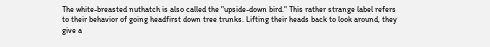The white-breasted nuthatch is also called the "upside-down bird." This rather strange label refers to their behavior of going headfirst down tree trunks. Lifting their heads back to look around, they give a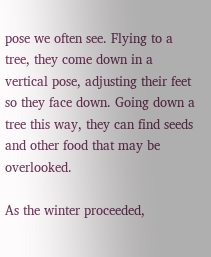pose we often see. Flying to a tree, they come down in a vertical pose, adjusting their feet so they face down. Going down a tree this way, they can find seeds and other food that may be overlooked.

As the winter proceeded,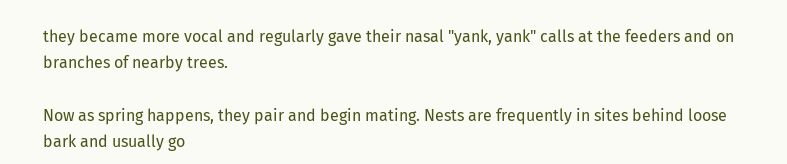they became more vocal and regularly gave their nasal "yank, yank" calls at the feeders and on branches of nearby trees.

Now as spring happens, they pair and begin mating. Nests are frequently in sites behind loose bark and usually go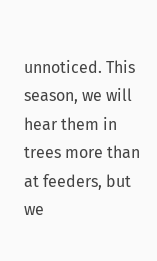unnoticed. This season, we will hear them in trees more than at feeders, but we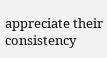appreciate their consistency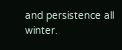and persistence all winter.